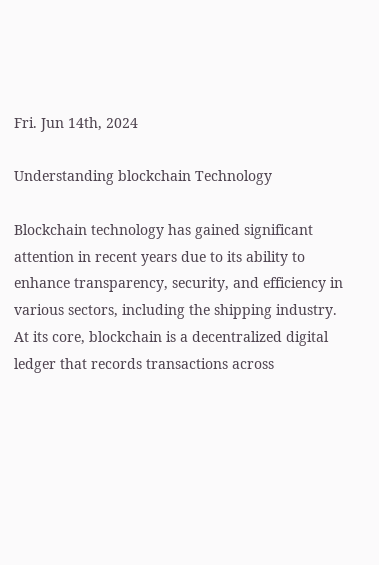Fri. Jun 14th, 2024

Understanding blockchain Technology

Blockchain technology has gained significant attention in recent years due to its ability to enhance transparency, security, and efficiency in various sectors, including the shipping industry. At its core, blockchain is a decentralized digital ledger that records transactions across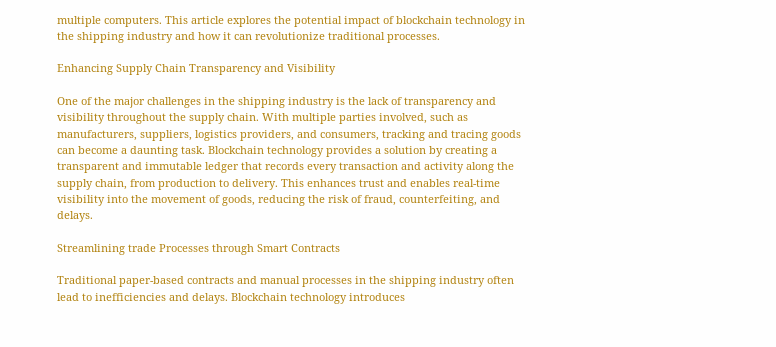multiple computers. This article explores the potential impact of blockchain technology in the shipping industry and how it can revolutionize traditional processes.

Enhancing Supply Chain Transparency and Visibility

One of the major challenges in the shipping industry is the lack of transparency and visibility throughout the supply chain. With multiple parties involved, such as manufacturers, suppliers, logistics providers, and consumers, tracking and tracing goods can become a daunting task. Blockchain technology provides a solution by creating a transparent and immutable ledger that records every transaction and activity along the supply chain, from production to delivery. This enhances trust and enables real-time visibility into the movement of goods, reducing the risk of fraud, counterfeiting, and delays.

Streamlining trade Processes through Smart Contracts

Traditional paper-based contracts and manual processes in the shipping industry often lead to inefficiencies and delays. Blockchain technology introduces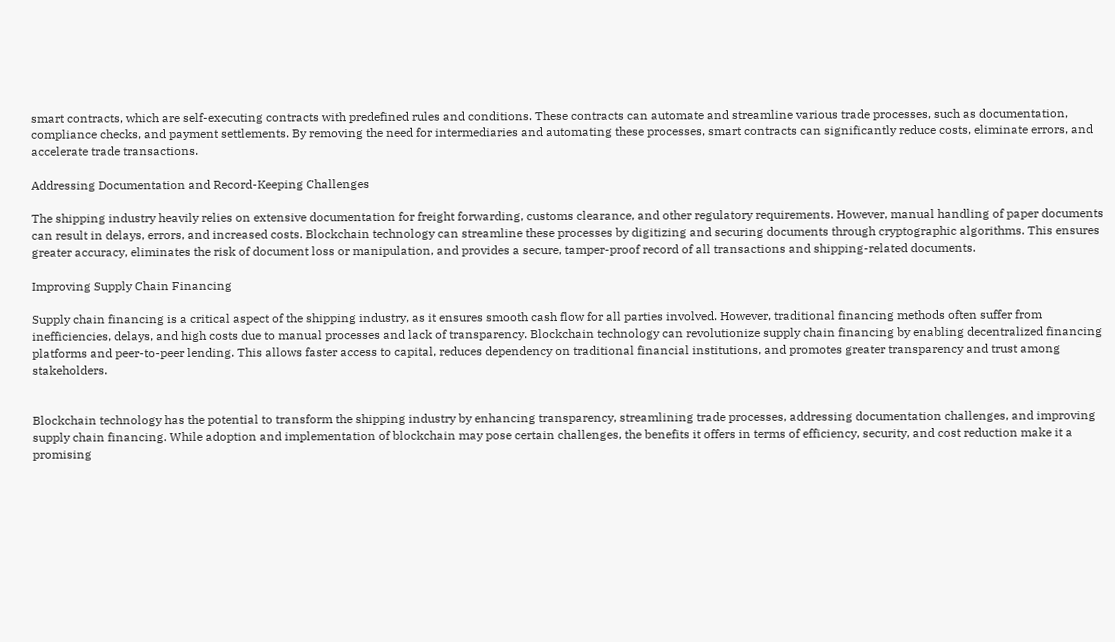smart contracts, which are self-executing contracts with predefined rules and conditions. These contracts can automate and streamline various trade processes, such as documentation, compliance checks, and payment settlements. By removing the need for intermediaries and automating these processes, smart contracts can significantly reduce costs, eliminate errors, and accelerate trade transactions.

Addressing Documentation and Record-Keeping Challenges

The shipping industry heavily relies on extensive documentation for freight forwarding, customs clearance, and other regulatory requirements. However, manual handling of paper documents can result in delays, errors, and increased costs. Blockchain technology can streamline these processes by digitizing and securing documents through cryptographic algorithms. This ensures greater accuracy, eliminates the risk of document loss or manipulation, and provides a secure, tamper-proof record of all transactions and shipping-related documents.

Improving Supply Chain Financing

Supply chain financing is a critical aspect of the shipping industry, as it ensures smooth cash flow for all parties involved. However, traditional financing methods often suffer from inefficiencies, delays, and high costs due to manual processes and lack of transparency. Blockchain technology can revolutionize supply chain financing by enabling decentralized financing platforms and peer-to-peer lending. This allows faster access to capital, reduces dependency on traditional financial institutions, and promotes greater transparency and trust among stakeholders.


Blockchain technology has the potential to transform the shipping industry by enhancing transparency, streamlining trade processes, addressing documentation challenges, and improving supply chain financing. While adoption and implementation of blockchain may pose certain challenges, the benefits it offers in terms of efficiency, security, and cost reduction make it a promising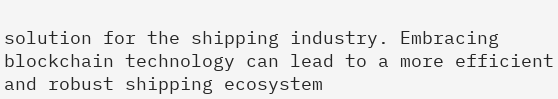solution for the shipping industry. Embracing blockchain technology can lead to a more efficient and robust shipping ecosystem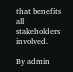that benefits all stakeholders involved.

By admin